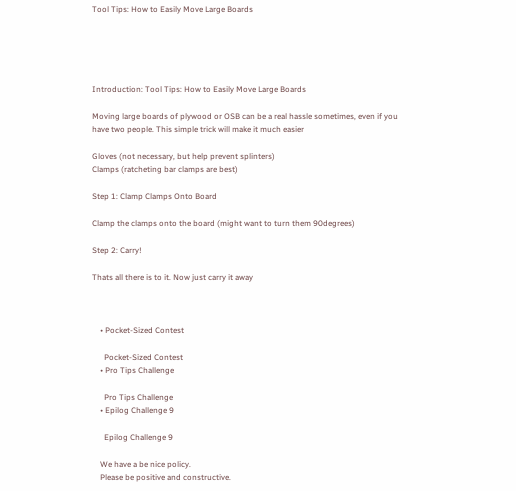Tool Tips: How to Easily Move Large Boards





Introduction: Tool Tips: How to Easily Move Large Boards

Moving large boards of plywood or OSB can be a real hassle sometimes, even if you have two people. This simple trick will make it much easier

Gloves (not necessary, but help prevent splinters)
Clamps (ratcheting bar clamps are best)

Step 1: Clamp Clamps Onto Board

Clamp the clamps onto the board (might want to turn them 90degrees)

Step 2: Carry!

Thats all there is to it. Now just carry it away



    • Pocket-Sized Contest

      Pocket-Sized Contest
    • Pro Tips Challenge

      Pro Tips Challenge
    • Epilog Challenge 9

      Epilog Challenge 9

    We have a be nice policy.
    Please be positive and constructive.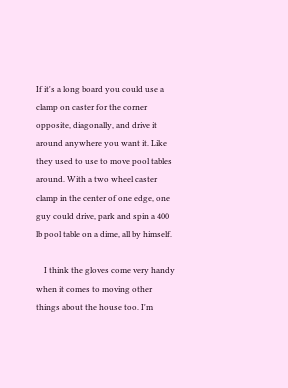If it's a long board you could use a clamp on caster for the corner opposite, diagonally, and drive it around anywhere you want it. Like they used to use to move pool tables around. With a two wheel caster clamp in the center of one edge, one guy could drive, park and spin a 400 lb pool table on a dime, all by himself.

    I think the gloves come very handy when it comes to moving other things about the house too. I'm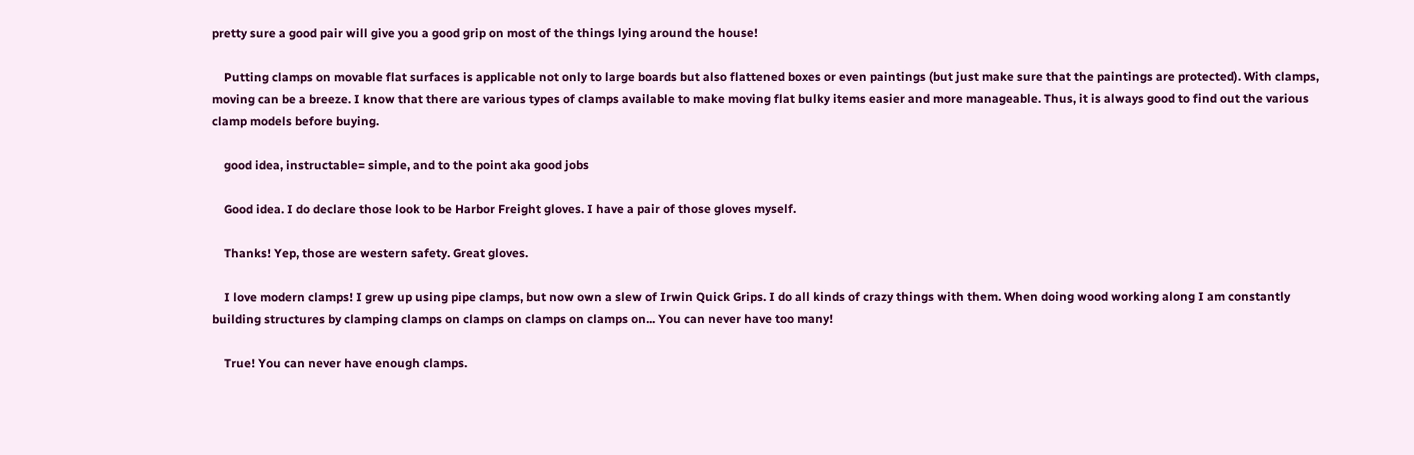pretty sure a good pair will give you a good grip on most of the things lying around the house!

    Putting clamps on movable flat surfaces is applicable not only to large boards but also flattened boxes or even paintings (but just make sure that the paintings are protected). With clamps, moving can be a breeze. I know that there are various types of clamps available to make moving flat bulky items easier and more manageable. Thus, it is always good to find out the various clamp models before buying.

    good idea, instructable= simple, and to the point aka good jobs

    Good idea. I do declare those look to be Harbor Freight gloves. I have a pair of those gloves myself.

    Thanks! Yep, those are western safety. Great gloves.

    I love modern clamps! I grew up using pipe clamps, but now own a slew of Irwin Quick Grips. I do all kinds of crazy things with them. When doing wood working along I am constantly building structures by clamping clamps on clamps on clamps on clamps on... You can never have too many!

    True! You can never have enough clamps.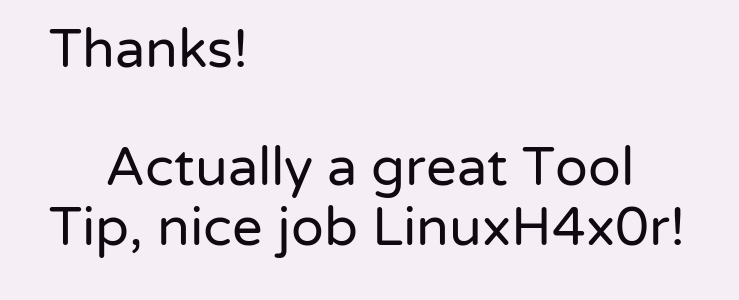Thanks!

    Actually a great Tool Tip, nice job LinuxH4x0r!